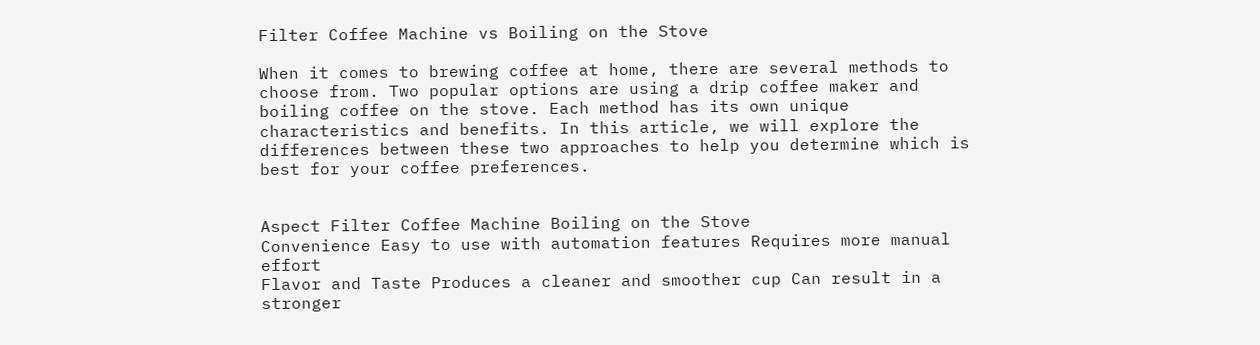Filter Coffee Machine vs Boiling on the Stove

When it comes to brewing coffee at home, there are several methods to choose from. Two popular options are using a drip coffee maker and boiling coffee on the stove. Each method has its own unique characteristics and benefits. In this article, we will explore the differences between these two approaches to help you determine which is best for your coffee preferences.


Aspect Filter Coffee Machine Boiling on the Stove
Convenience Easy to use with automation features Requires more manual effort
Flavor and Taste Produces a cleaner and smoother cup Can result in a stronger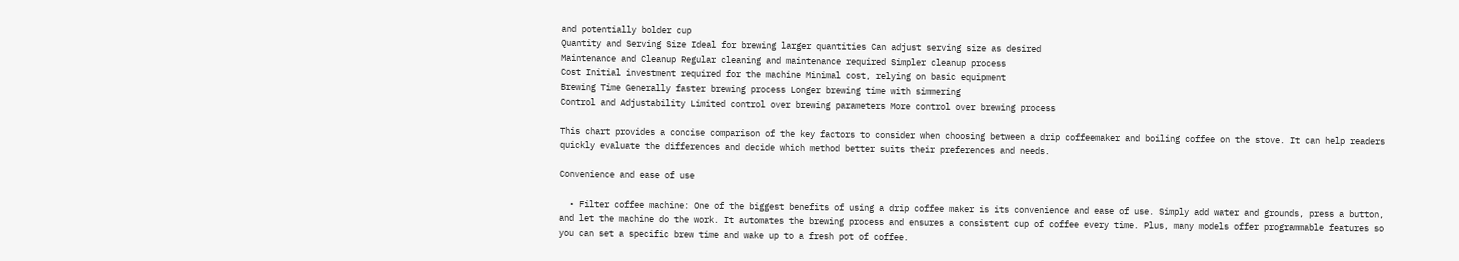and potentially bolder cup
Quantity and Serving Size Ideal for brewing larger quantities Can adjust serving size as desired
Maintenance and Cleanup Regular cleaning and maintenance required Simpler cleanup process
Cost Initial investment required for the machine Minimal cost, relying on basic equipment
Brewing Time Generally faster brewing process Longer brewing time with simmering
Control and Adjustability Limited control over brewing parameters More control over brewing process

This chart provides a concise comparison of the key factors to consider when choosing between a drip coffeemaker and boiling coffee on the stove. It can help readers quickly evaluate the differences and decide which method better suits their preferences and needs.

Convenience and ease of use

  • Filter coffee machine: One of the biggest benefits of using a drip coffee maker is its convenience and ease of use. Simply add water and grounds, press a button, and let the machine do the work. It automates the brewing process and ensures a consistent cup of coffee every time. Plus, many models offer programmable features so you can set a specific brew time and wake up to a fresh pot of coffee.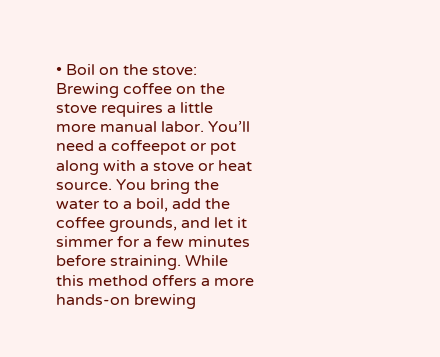• Boil on the stove: Brewing coffee on the stove requires a little more manual labor. You’ll need a coffeepot or pot along with a stove or heat source. You bring the water to a boil, add the coffee grounds, and let it simmer for a few minutes before straining. While this method offers a more hands-on brewing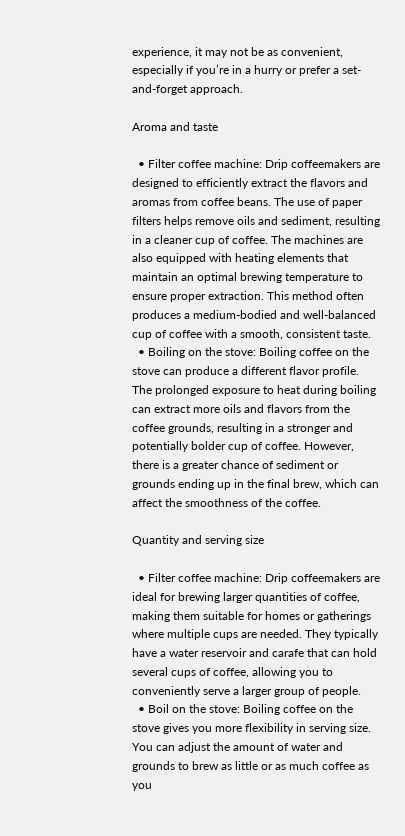experience, it may not be as convenient, especially if you’re in a hurry or prefer a set-and-forget approach.

Aroma and taste

  • Filter coffee machine: Drip coffeemakers are designed to efficiently extract the flavors and aromas from coffee beans. The use of paper filters helps remove oils and sediment, resulting in a cleaner cup of coffee. The machines are also equipped with heating elements that maintain an optimal brewing temperature to ensure proper extraction. This method often produces a medium-bodied and well-balanced cup of coffee with a smooth, consistent taste.
  • Boiling on the stove: Boiling coffee on the stove can produce a different flavor profile. The prolonged exposure to heat during boiling can extract more oils and flavors from the coffee grounds, resulting in a stronger and potentially bolder cup of coffee. However, there is a greater chance of sediment or grounds ending up in the final brew, which can affect the smoothness of the coffee.

Quantity and serving size

  • Filter coffee machine: Drip coffeemakers are ideal for brewing larger quantities of coffee, making them suitable for homes or gatherings where multiple cups are needed. They typically have a water reservoir and carafe that can hold several cups of coffee, allowing you to conveniently serve a larger group of people.
  • Boil on the stove: Boiling coffee on the stove gives you more flexibility in serving size. You can adjust the amount of water and grounds to brew as little or as much coffee as you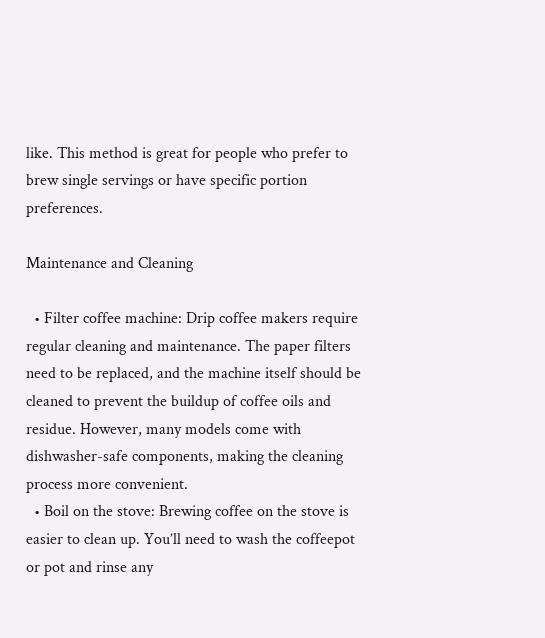like. This method is great for people who prefer to brew single servings or have specific portion preferences.

Maintenance and Cleaning

  • Filter coffee machine: Drip coffee makers require regular cleaning and maintenance. The paper filters need to be replaced, and the machine itself should be cleaned to prevent the buildup of coffee oils and residue. However, many models come with dishwasher-safe components, making the cleaning process more convenient.
  • Boil on the stove: Brewing coffee on the stove is easier to clean up. You’ll need to wash the coffeepot or pot and rinse any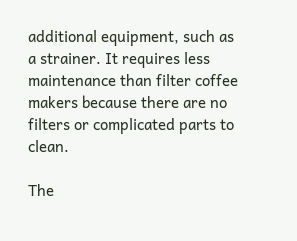additional equipment, such as a strainer. It requires less maintenance than filter coffee makers because there are no filters or complicated parts to clean.

The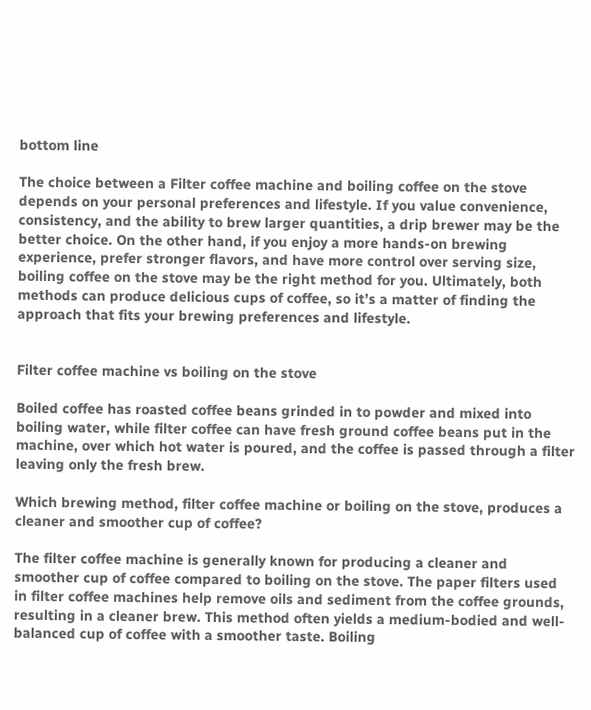bottom line

The choice between a Filter coffee machine and boiling coffee on the stove depends on your personal preferences and lifestyle. If you value convenience, consistency, and the ability to brew larger quantities, a drip brewer may be the better choice. On the other hand, if you enjoy a more hands-on brewing experience, prefer stronger flavors, and have more control over serving size, boiling coffee on the stove may be the right method for you. Ultimately, both methods can produce delicious cups of coffee, so it’s a matter of finding the approach that fits your brewing preferences and lifestyle.


Filter coffee machine vs boiling on the stove

Boiled coffee has roasted coffee beans grinded in to powder and mixed into boiling water, while filter coffee can have fresh ground coffee beans put in the machine, over which hot water is poured, and the coffee is passed through a filter leaving only the fresh brew.

Which brewing method, filter coffee machine or boiling on the stove, produces a cleaner and smoother cup of coffee?

The filter coffee machine is generally known for producing a cleaner and smoother cup of coffee compared to boiling on the stove. The paper filters used in filter coffee machines help remove oils and sediment from the coffee grounds, resulting in a cleaner brew. This method often yields a medium-bodied and well-balanced cup of coffee with a smoother taste. Boiling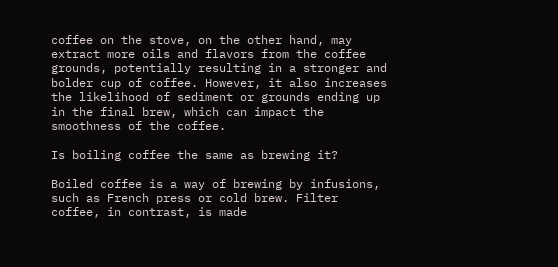coffee on the stove, on the other hand, may extract more oils and flavors from the coffee grounds, potentially resulting in a stronger and bolder cup of coffee. However, it also increases the likelihood of sediment or grounds ending up in the final brew, which can impact the smoothness of the coffee.

Is boiling coffee the same as brewing it?

Boiled coffee is a way of brewing by infusions, such as French press or cold brew. Filter coffee, in contrast, is made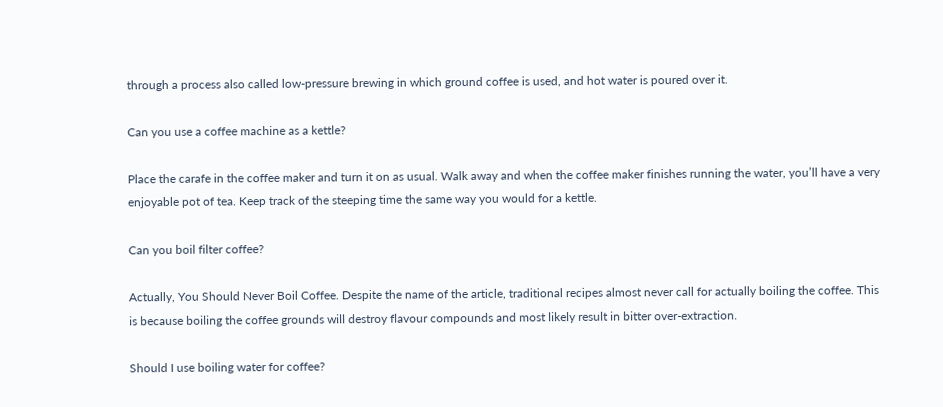through a process also called low-pressure brewing in which ground coffee is used, and hot water is poured over it.

Can you use a coffee machine as a kettle?

Place the carafe in the coffee maker and turn it on as usual. Walk away and when the coffee maker finishes running the water, you’ll have a very enjoyable pot of tea. Keep track of the steeping time the same way you would for a kettle.

Can you boil filter coffee?

Actually, You Should Never Boil Coffee. Despite the name of the article, traditional recipes almost never call for actually boiling the coffee. This is because boiling the coffee grounds will destroy flavour compounds and most likely result in bitter over-extraction.

Should I use boiling water for coffee?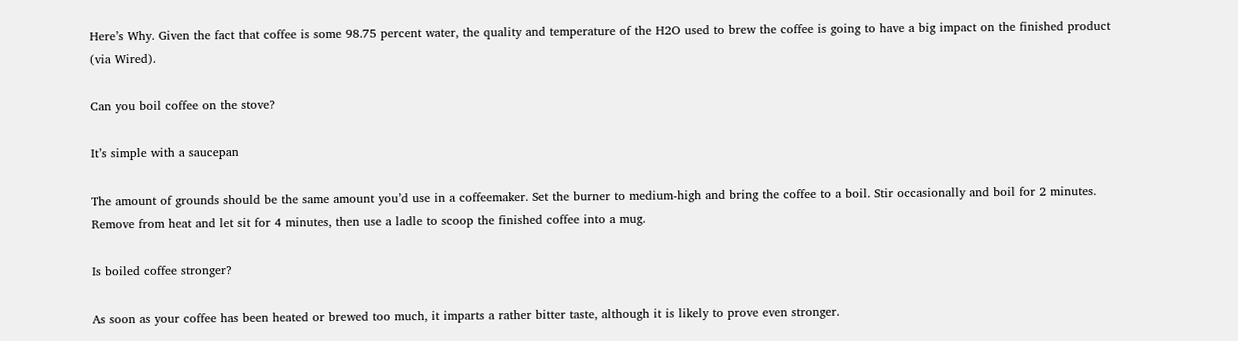Here’s Why. Given the fact that coffee is some 98.75 percent water, the quality and temperature of the H2O used to brew the coffee is going to have a big impact on the finished product (via Wired).

Can you boil coffee on the stove?

It’s simple with a saucepan

The amount of grounds should be the same amount you’d use in a coffeemaker. Set the burner to medium-high and bring the coffee to a boil. Stir occasionally and boil for 2 minutes. Remove from heat and let sit for 4 minutes, then use a ladle to scoop the finished coffee into a mug.

Is boiled coffee stronger?

As soon as your coffee has been heated or brewed too much, it imparts a rather bitter taste, although it is likely to prove even stronger.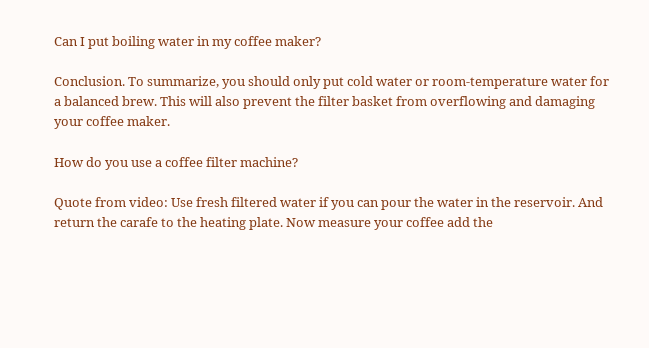Can I put boiling water in my coffee maker?

Conclusion. To summarize, you should only put cold water or room-temperature water for a balanced brew. This will also prevent the filter basket from overflowing and damaging your coffee maker.

How do you use a coffee filter machine?

Quote from video: Use fresh filtered water if you can pour the water in the reservoir. And return the carafe to the heating plate. Now measure your coffee add the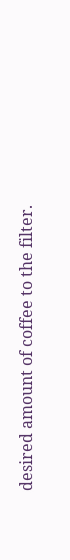desired amount of coffee to the filter.